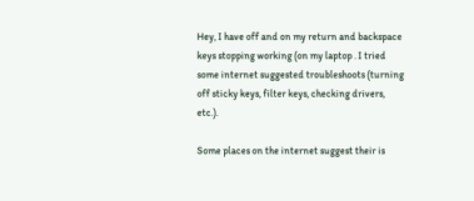Hey, I have off and on my return and backspace keys stopping working (on my laptop . I tried some internet suggested troubleshoots (turning off sticky keys, filter keys, checking drivers, etc.).

Some places on the internet suggest their is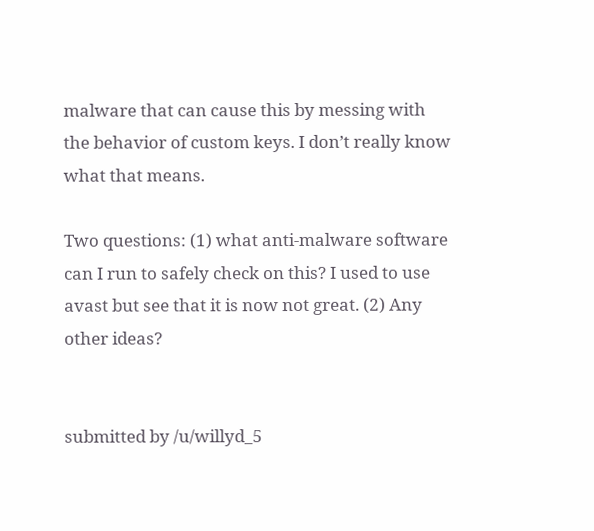malware that can cause this by messing with the behavior of custom keys. I don’t really know what that means.

Two questions: (1) what anti-malware software can I run to safely check on this? I used to use avast but see that it is now not great. (2) Any other ideas?


submitted by /u/willyd_5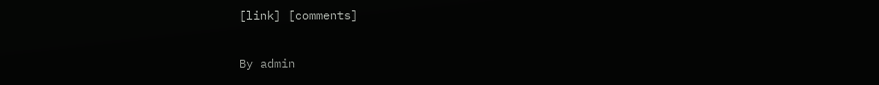[link] [comments]

By admin